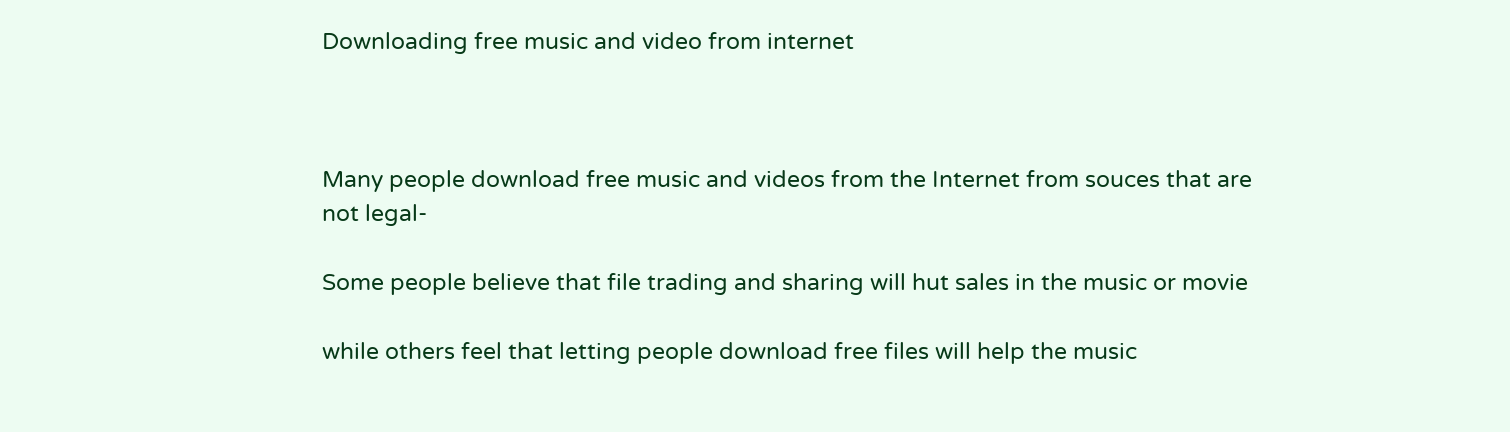Downloading free music and video from internet



Many people download free music and videos from the Internet from souces that are
not legal-

Some people believe that file trading and sharing will hut sales in the music or movie

while others feel that letting people download free files will help the music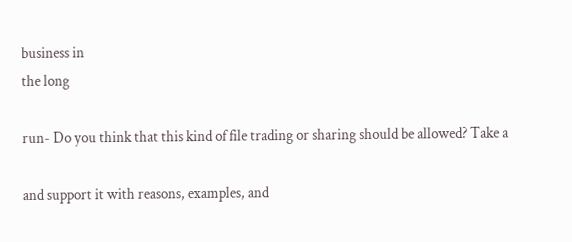business in
the long

run- Do you think that this kind of file trading or sharing should be allowed? Take a

and support it with reasons, examples, and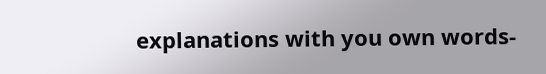explanations with you own words-